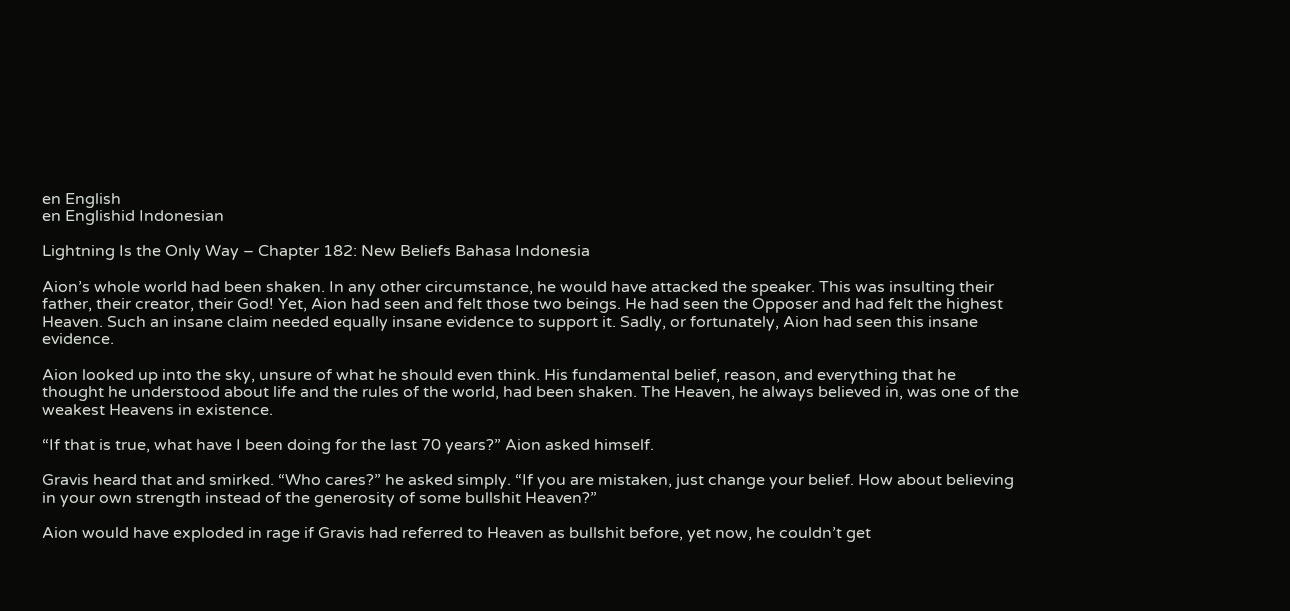en English
en Englishid Indonesian

Lightning Is the Only Way – Chapter 182: New Beliefs Bahasa Indonesia

Aion’s whole world had been shaken. In any other circumstance, he would have attacked the speaker. This was insulting their father, their creator, their God! Yet, Aion had seen and felt those two beings. He had seen the Opposer and had felt the highest Heaven. Such an insane claim needed equally insane evidence to support it. Sadly, or fortunately, Aion had seen this insane evidence.

Aion looked up into the sky, unsure of what he should even think. His fundamental belief, reason, and everything that he thought he understood about life and the rules of the world, had been shaken. The Heaven, he always believed in, was one of the weakest Heavens in existence.

“If that is true, what have I been doing for the last 70 years?” Aion asked himself.

Gravis heard that and smirked. “Who cares?” he asked simply. “If you are mistaken, just change your belief. How about believing in your own strength instead of the generosity of some bullshit Heaven?”

Aion would have exploded in rage if Gravis had referred to Heaven as bullshit before, yet now, he couldn’t get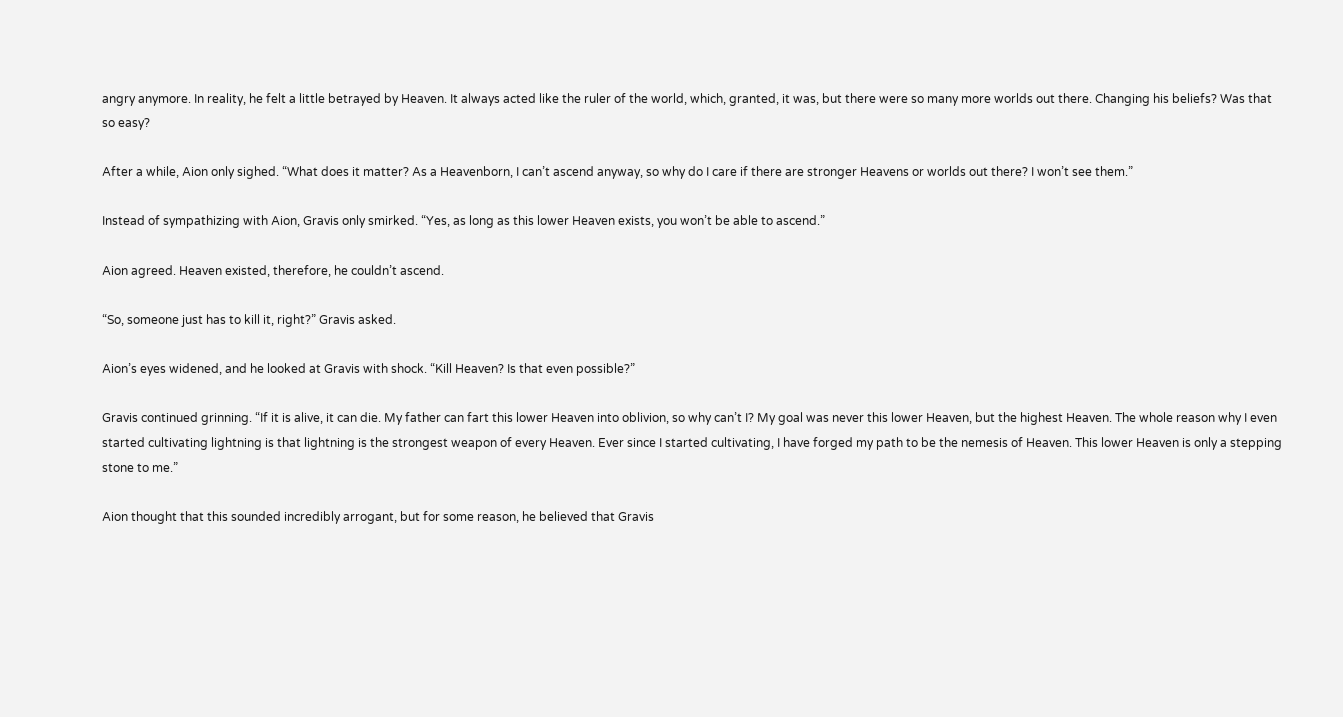angry anymore. In reality, he felt a little betrayed by Heaven. It always acted like the ruler of the world, which, granted, it was, but there were so many more worlds out there. Changing his beliefs? Was that so easy?

After a while, Aion only sighed. “What does it matter? As a Heavenborn, I can’t ascend anyway, so why do I care if there are stronger Heavens or worlds out there? I won’t see them.”

Instead of sympathizing with Aion, Gravis only smirked. “Yes, as long as this lower Heaven exists, you won’t be able to ascend.”

Aion agreed. Heaven existed, therefore, he couldn’t ascend.

“So, someone just has to kill it, right?” Gravis asked.

Aion’s eyes widened, and he looked at Gravis with shock. “Kill Heaven? Is that even possible?”

Gravis continued grinning. “If it is alive, it can die. My father can fart this lower Heaven into oblivion, so why can’t I? My goal was never this lower Heaven, but the highest Heaven. The whole reason why I even started cultivating lightning is that lightning is the strongest weapon of every Heaven. Ever since I started cultivating, I have forged my path to be the nemesis of Heaven. This lower Heaven is only a stepping stone to me.”

Aion thought that this sounded incredibly arrogant, but for some reason, he believed that Gravis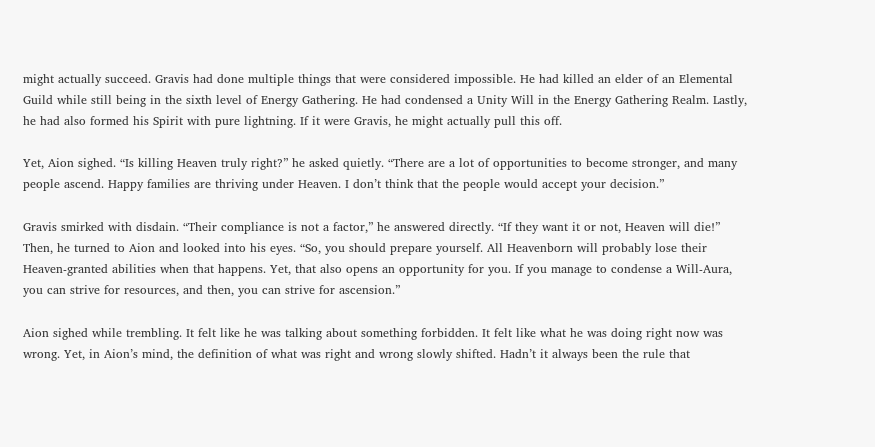might actually succeed. Gravis had done multiple things that were considered impossible. He had killed an elder of an Elemental Guild while still being in the sixth level of Energy Gathering. He had condensed a Unity Will in the Energy Gathering Realm. Lastly, he had also formed his Spirit with pure lightning. If it were Gravis, he might actually pull this off.

Yet, Aion sighed. “Is killing Heaven truly right?” he asked quietly. “There are a lot of opportunities to become stronger, and many people ascend. Happy families are thriving under Heaven. I don’t think that the people would accept your decision.”

Gravis smirked with disdain. “Their compliance is not a factor,” he answered directly. “If they want it or not, Heaven will die!” Then, he turned to Aion and looked into his eyes. “So, you should prepare yourself. All Heavenborn will probably lose their Heaven-granted abilities when that happens. Yet, that also opens an opportunity for you. If you manage to condense a Will-Aura, you can strive for resources, and then, you can strive for ascension.”

Aion sighed while trembling. It felt like he was talking about something forbidden. It felt like what he was doing right now was wrong. Yet, in Aion’s mind, the definition of what was right and wrong slowly shifted. Hadn’t it always been the rule that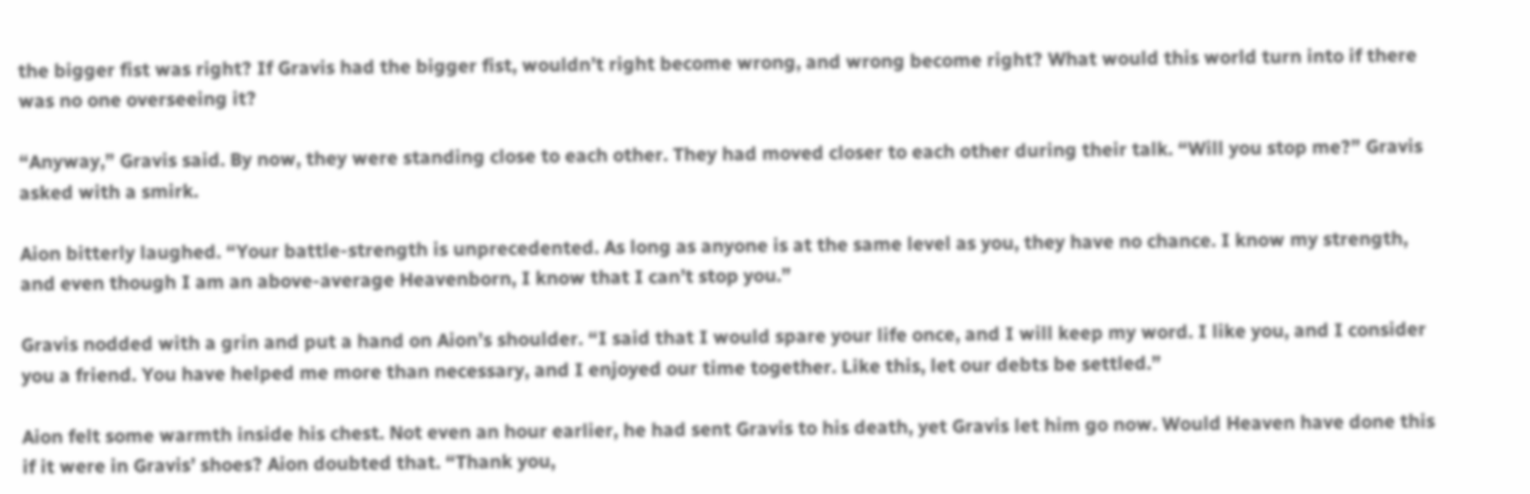the bigger fist was right? If Gravis had the bigger fist, wouldn’t right become wrong, and wrong become right? What would this world turn into if there was no one overseeing it?

“Anyway,” Gravis said. By now, they were standing close to each other. They had moved closer to each other during their talk. “Will you stop me?” Gravis asked with a smirk.

Aion bitterly laughed. “Your battle-strength is unprecedented. As long as anyone is at the same level as you, they have no chance. I know my strength, and even though I am an above-average Heavenborn, I know that I can’t stop you.”

Gravis nodded with a grin and put a hand on Aion’s shoulder. “I said that I would spare your life once, and I will keep my word. I like you, and I consider you a friend. You have helped me more than necessary, and I enjoyed our time together. Like this, let our debts be settled.”

Aion felt some warmth inside his chest. Not even an hour earlier, he had sent Gravis to his death, yet Gravis let him go now. Would Heaven have done this if it were in Gravis’ shoes? Aion doubted that. “Thank you,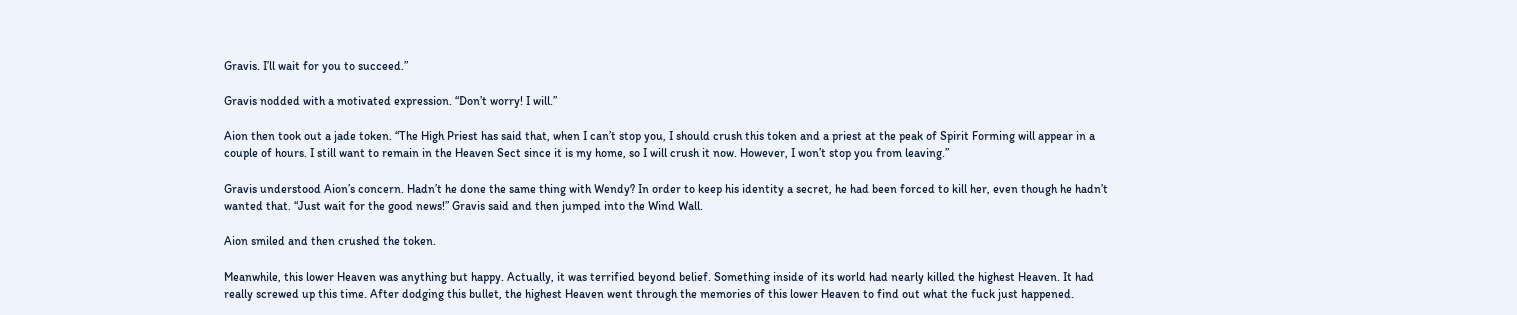Gravis. I’ll wait for you to succeed.”

Gravis nodded with a motivated expression. “Don’t worry! I will.”

Aion then took out a jade token. “The High Priest has said that, when I can’t stop you, I should crush this token and a priest at the peak of Spirit Forming will appear in a couple of hours. I still want to remain in the Heaven Sect since it is my home, so I will crush it now. However, I won’t stop you from leaving.”

Gravis understood Aion’s concern. Hadn’t he done the same thing with Wendy? In order to keep his identity a secret, he had been forced to kill her, even though he hadn’t wanted that. “Just wait for the good news!” Gravis said and then jumped into the Wind Wall.

Aion smiled and then crushed the token.

Meanwhile, this lower Heaven was anything but happy. Actually, it was terrified beyond belief. Something inside of its world had nearly killed the highest Heaven. It had really screwed up this time. After dodging this bullet, the highest Heaven went through the memories of this lower Heaven to find out what the fuck just happened.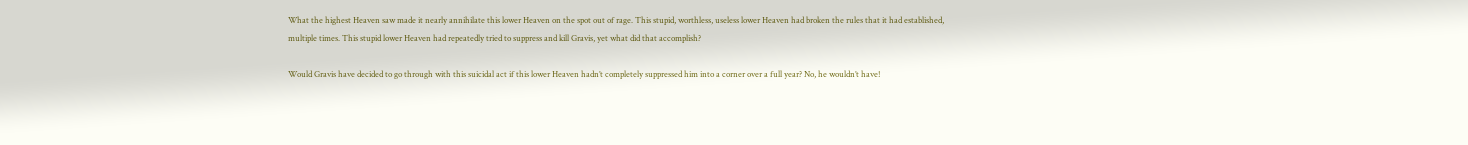What the highest Heaven saw made it nearly annihilate this lower Heaven on the spot out of rage. This stupid, worthless, useless lower Heaven had broken the rules that it had established, multiple times. This stupid lower Heaven had repeatedly tried to suppress and kill Gravis, yet what did that accomplish?

Would Gravis have decided to go through with this suicidal act if this lower Heaven hadn’t completely suppressed him into a corner over a full year? No, he wouldn’t have!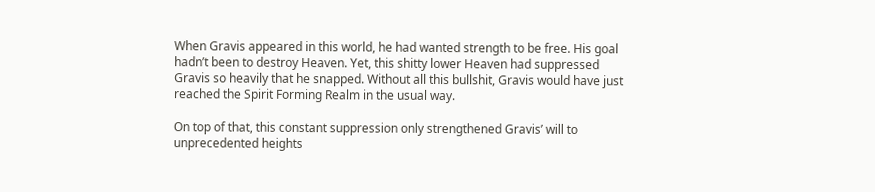When Gravis appeared in this world, he had wanted strength to be free. His goal hadn’t been to destroy Heaven. Yet, this shitty lower Heaven had suppressed Gravis so heavily that he snapped. Without all this bullshit, Gravis would have just reached the Spirit Forming Realm in the usual way.

On top of that, this constant suppression only strengthened Gravis’ will to unprecedented heights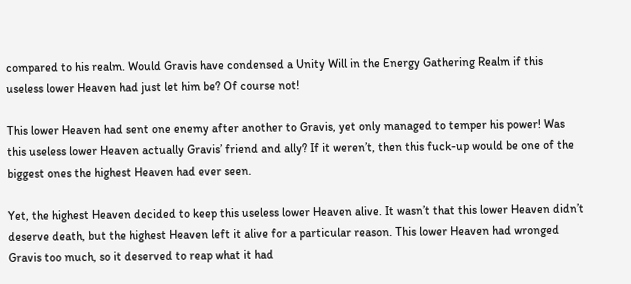compared to his realm. Would Gravis have condensed a Unity Will in the Energy Gathering Realm if this useless lower Heaven had just let him be? Of course not!

This lower Heaven had sent one enemy after another to Gravis, yet only managed to temper his power! Was this useless lower Heaven actually Gravis’ friend and ally? If it weren’t, then this fuck-up would be one of the biggest ones the highest Heaven had ever seen.

Yet, the highest Heaven decided to keep this useless lower Heaven alive. It wasn’t that this lower Heaven didn’t deserve death, but the highest Heaven left it alive for a particular reason. This lower Heaven had wronged Gravis too much, so it deserved to reap what it had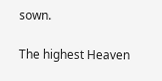sown.

The highest Heaven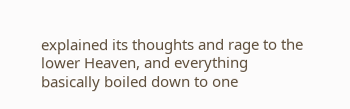explained its thoughts and rage to the lower Heaven, and everything basically boiled down to one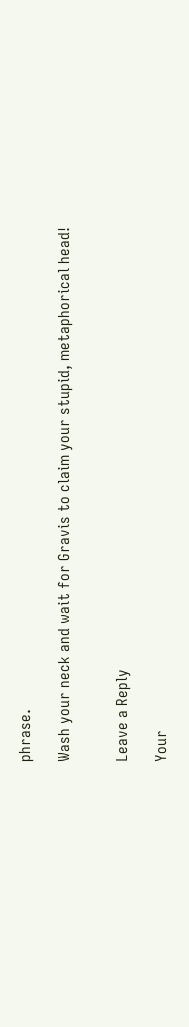phrase.

Wash your neck and wait for Gravis to claim your stupid, metaphorical head!


Leave a Reply

Your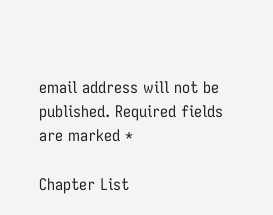email address will not be published. Required fields are marked *

Chapter List